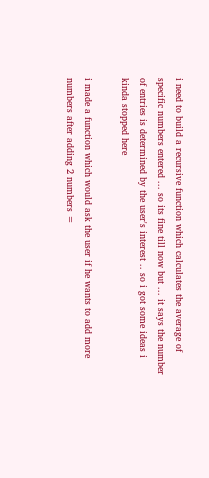i need to build a recursive function which calculates the average of specific numbers entered ... so its fine till now but ... it says the number of entries is determined by the user's interest .. so i got some ideas i kinda stopped here

i made a function which would ask the user if he wants to add more numbers after adding 2 numbers =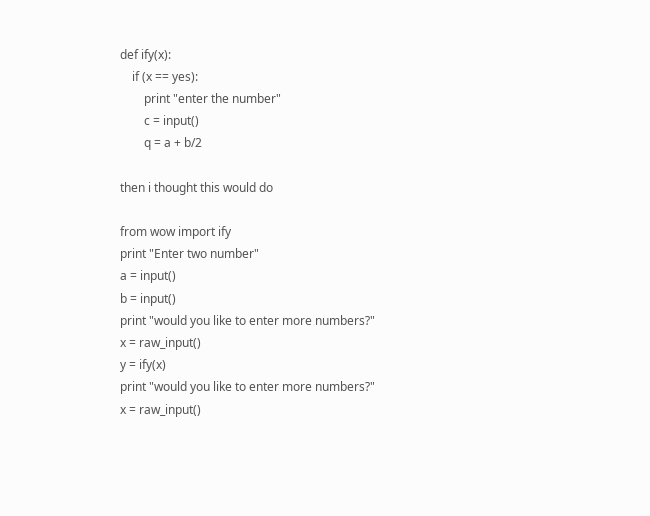def ify(x):
    if (x == yes):
        print "enter the number"
        c = input()
        q = a + b/2

then i thought this would do

from wow import ify
print "Enter two number"
a = input()
b = input()
print "would you like to enter more numbers?"
x = raw_input()
y = ify(x)
print "would you like to enter more numbers?"
x = raw_input()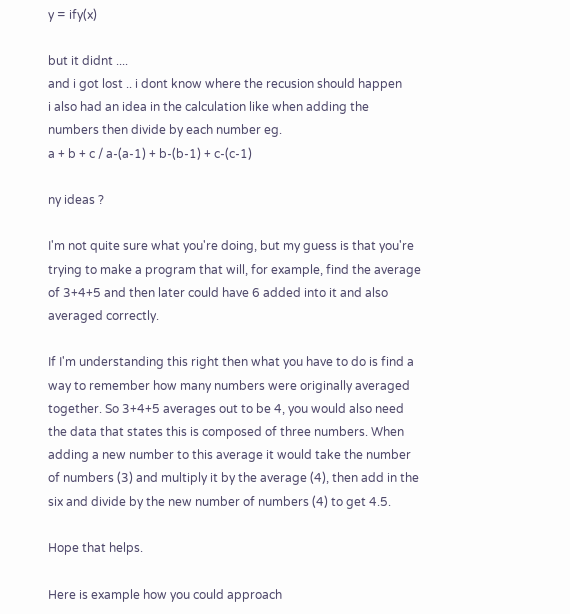y = ify(x)

but it didnt ....
and i got lost .. i dont know where the recusion should happen
i also had an idea in the calculation like when adding the numbers then divide by each number eg.
a + b + c / a-(a-1) + b-(b-1) + c-(c-1)

ny ideas ?

I'm not quite sure what you're doing, but my guess is that you're trying to make a program that will, for example, find the average of 3+4+5 and then later could have 6 added into it and also averaged correctly.

If I'm understanding this right then what you have to do is find a way to remember how many numbers were originally averaged together. So 3+4+5 averages out to be 4, you would also need the data that states this is composed of three numbers. When adding a new number to this average it would take the number of numbers (3) and multiply it by the average (4), then add in the six and divide by the new number of numbers (4) to get 4.5.

Hope that helps.

Here is example how you could approach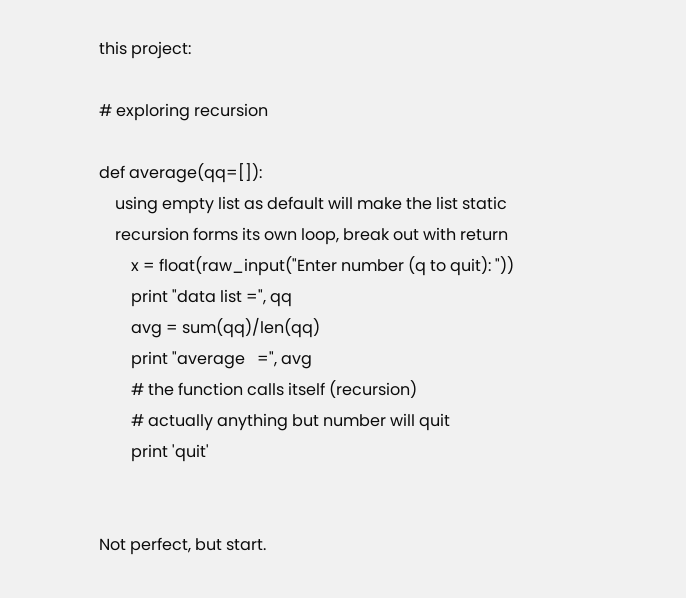this project:

# exploring recursion

def average(qq=[]):
    using empty list as default will make the list static
    recursion forms its own loop, break out with return
        x = float(raw_input("Enter number (q to quit): "))
        print "data list =", qq
        avg = sum(qq)/len(qq)
        print "average   =", avg
        # the function calls itself (recursion)
        # actually anything but number will quit
        print 'quit'


Not perfect, but start.